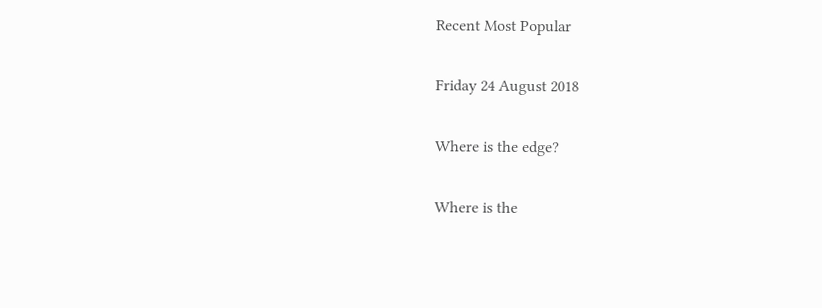Recent Most Popular

Friday 24 August 2018

Where is the edge?

Where is the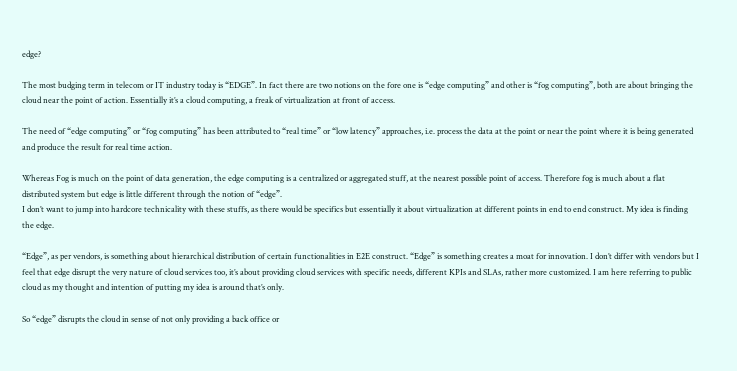edge?

The most budging term in telecom or IT industry today is “EDGE”. In fact there are two notions on the fore one is “edge computing” and other is “fog computing”, both are about bringing the cloud near the point of action. Essentially it’s a cloud computing, a freak of virtualization at front of access.

The need of “edge computing” or “fog computing” has been attributed to “real time” or “low latency” approaches, i.e. process the data at the point or near the point where it is being generated and produce the result for real time action.

Whereas Fog is much on the point of data generation, the edge computing is a centralized or aggregated stuff, at the nearest possible point of access. Therefore fog is much about a flat distributed system but edge is little different through the notion of “edge”.
I don’t want to jump into hardcore technicality with these stuffs, as there would be specifics but essentially it about virtualization at different points in end to end construct. My idea is finding the edge.

“Edge”, as per vendors, is something about hierarchical distribution of certain functionalities in E2E construct. “Edge” is something creates a moat for innovation. I don’t differ with vendors but I feel that edge disrupt the very nature of cloud services too, it’s about providing cloud services with specific needs, different KPIs and SLAs, rather more customized. I am here referring to public cloud as my thought and intention of putting my idea is around that’s only.

So “edge” disrupts the cloud in sense of not only providing a back office or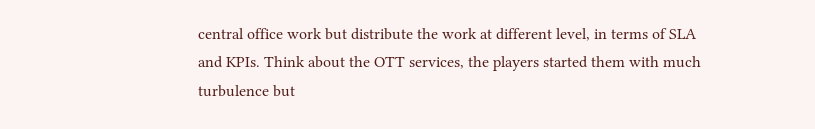central office work but distribute the work at different level, in terms of SLA and KPIs. Think about the OTT services, the players started them with much turbulence but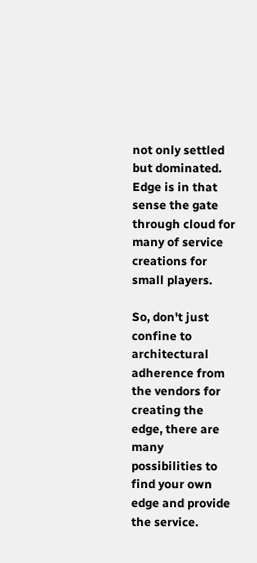not only settled but dominated. Edge is in that sense the gate through cloud for many of service creations for small players.

So, don't just confine to architectural adherence from the vendors for creating the edge, there are many possibilities to find your own edge and provide the service.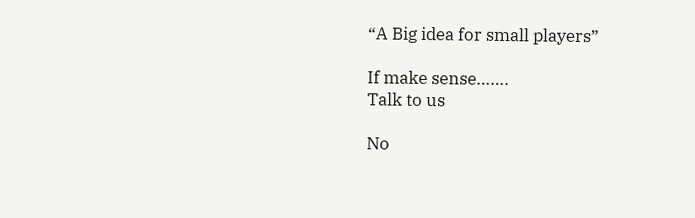“A Big idea for small players”

If make sense…….
Talk to us

No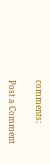comments:

Post a Comment